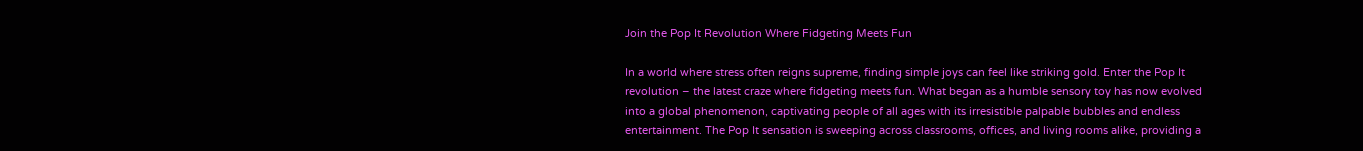Join the Pop It Revolution Where Fidgeting Meets Fun

In a world where stress often reigns supreme, finding simple joys can feel like striking gold. Enter the Pop It revolution – the latest craze where fidgeting meets fun. What began as a humble sensory toy has now evolved into a global phenomenon, captivating people of all ages with its irresistible palpable bubbles and endless entertainment. The Pop It sensation is sweeping across classrooms, offices, and living rooms alike, providing a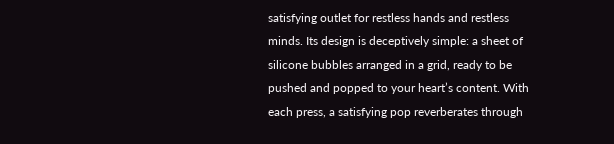satisfying outlet for restless hands and restless minds. Its design is deceptively simple: a sheet of silicone bubbles arranged in a grid, ready to be pushed and popped to your heart’s content. With each press, a satisfying pop reverberates through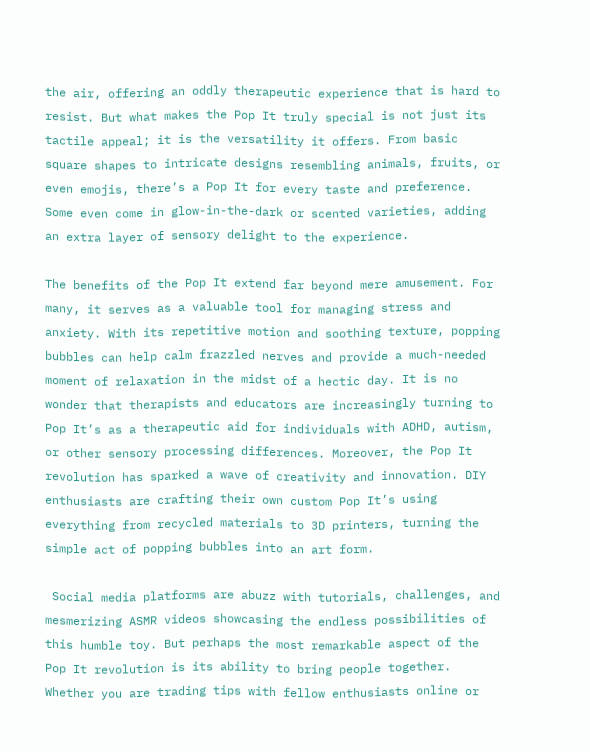the air, offering an oddly therapeutic experience that is hard to resist. But what makes the Pop It truly special is not just its tactile appeal; it is the versatility it offers. From basic square shapes to intricate designs resembling animals, fruits, or even emojis, there’s a Pop It for every taste and preference. Some even come in glow-in-the-dark or scented varieties, adding an extra layer of sensory delight to the experience.

The benefits of the Pop It extend far beyond mere amusement. For many, it serves as a valuable tool for managing stress and anxiety. With its repetitive motion and soothing texture, popping bubbles can help calm frazzled nerves and provide a much-needed moment of relaxation in the midst of a hectic day. It is no wonder that therapists and educators are increasingly turning to Pop It’s as a therapeutic aid for individuals with ADHD, autism, or other sensory processing differences. Moreover, the Pop It revolution has sparked a wave of creativity and innovation. DIY enthusiasts are crafting their own custom Pop It’s using everything from recycled materials to 3D printers, turning the simple act of popping bubbles into an art form.

 Social media platforms are abuzz with tutorials, challenges, and mesmerizing ASMR videos showcasing the endless possibilities of this humble toy. But perhaps the most remarkable aspect of the Pop It revolution is its ability to bring people together. Whether you are trading tips with fellow enthusiasts online or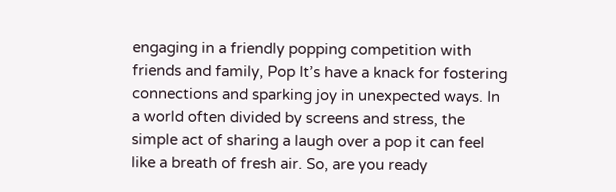engaging in a friendly popping competition with friends and family, Pop It’s have a knack for fostering connections and sparking joy in unexpected ways. In a world often divided by screens and stress, the simple act of sharing a laugh over a pop it can feel like a breath of fresh air. So, are you ready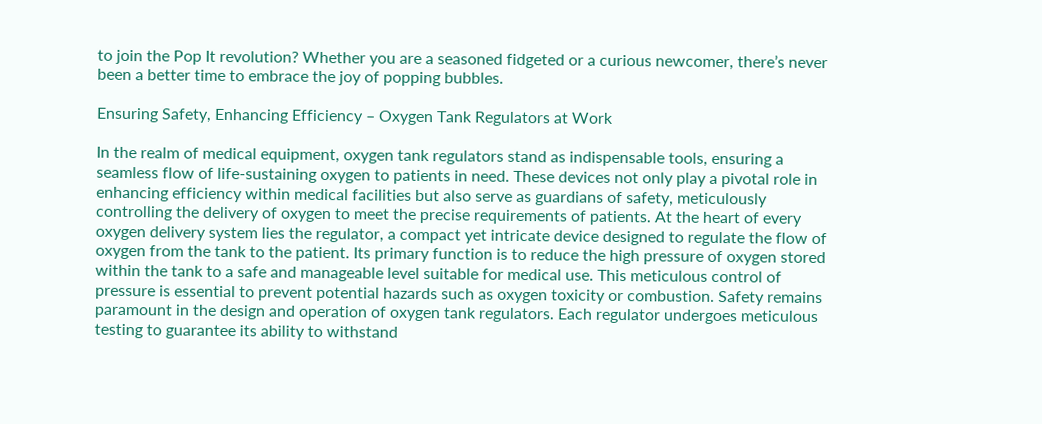to join the Pop It revolution? Whether you are a seasoned fidgeted or a curious newcomer, there’s never been a better time to embrace the joy of popping bubbles.

Ensuring Safety, Enhancing Efficiency – Oxygen Tank Regulators at Work

In the realm of medical equipment, oxygen tank regulators stand as indispensable tools, ensuring a seamless flow of life-sustaining oxygen to patients in need. These devices not only play a pivotal role in enhancing efficiency within medical facilities but also serve as guardians of safety, meticulously controlling the delivery of oxygen to meet the precise requirements of patients. At the heart of every oxygen delivery system lies the regulator, a compact yet intricate device designed to regulate the flow of oxygen from the tank to the patient. Its primary function is to reduce the high pressure of oxygen stored within the tank to a safe and manageable level suitable for medical use. This meticulous control of pressure is essential to prevent potential hazards such as oxygen toxicity or combustion. Safety remains paramount in the design and operation of oxygen tank regulators. Each regulator undergoes meticulous testing to guarantee its ability to withstand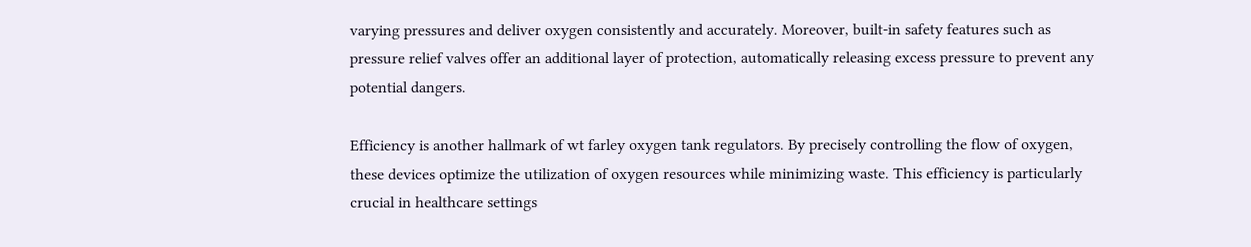varying pressures and deliver oxygen consistently and accurately. Moreover, built-in safety features such as pressure relief valves offer an additional layer of protection, automatically releasing excess pressure to prevent any potential dangers.

Efficiency is another hallmark of wt farley oxygen tank regulators. By precisely controlling the flow of oxygen, these devices optimize the utilization of oxygen resources while minimizing waste. This efficiency is particularly crucial in healthcare settings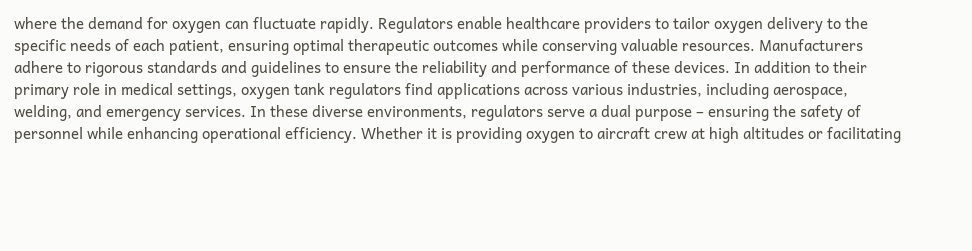where the demand for oxygen can fluctuate rapidly. Regulators enable healthcare providers to tailor oxygen delivery to the specific needs of each patient, ensuring optimal therapeutic outcomes while conserving valuable resources. Manufacturers adhere to rigorous standards and guidelines to ensure the reliability and performance of these devices. In addition to their primary role in medical settings, oxygen tank regulators find applications across various industries, including aerospace, welding, and emergency services. In these diverse environments, regulators serve a dual purpose – ensuring the safety of personnel while enhancing operational efficiency. Whether it is providing oxygen to aircraft crew at high altitudes or facilitating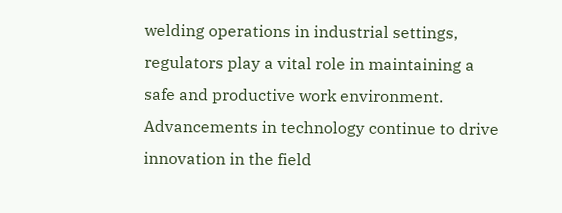welding operations in industrial settings, regulators play a vital role in maintaining a safe and productive work environment. Advancements in technology continue to drive innovation in the field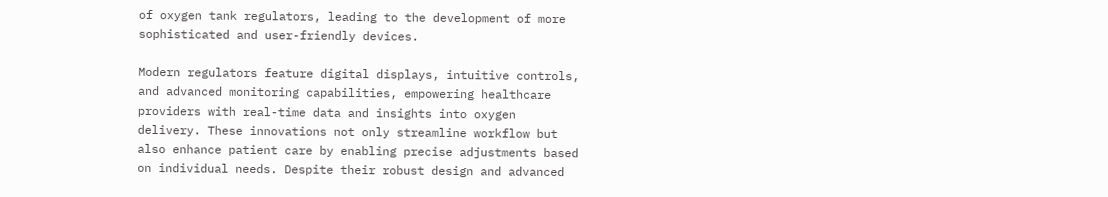of oxygen tank regulators, leading to the development of more sophisticated and user-friendly devices.

Modern regulators feature digital displays, intuitive controls, and advanced monitoring capabilities, empowering healthcare providers with real-time data and insights into oxygen delivery. These innovations not only streamline workflow but also enhance patient care by enabling precise adjustments based on individual needs. Despite their robust design and advanced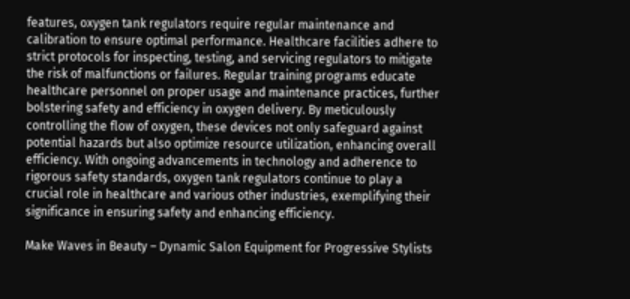features, oxygen tank regulators require regular maintenance and calibration to ensure optimal performance. Healthcare facilities adhere to strict protocols for inspecting, testing, and servicing regulators to mitigate the risk of malfunctions or failures. Regular training programs educate healthcare personnel on proper usage and maintenance practices, further bolstering safety and efficiency in oxygen delivery. By meticulously controlling the flow of oxygen, these devices not only safeguard against potential hazards but also optimize resource utilization, enhancing overall efficiency. With ongoing advancements in technology and adherence to rigorous safety standards, oxygen tank regulators continue to play a crucial role in healthcare and various other industries, exemplifying their significance in ensuring safety and enhancing efficiency.

Make Waves in Beauty – Dynamic Salon Equipment for Progressive Stylists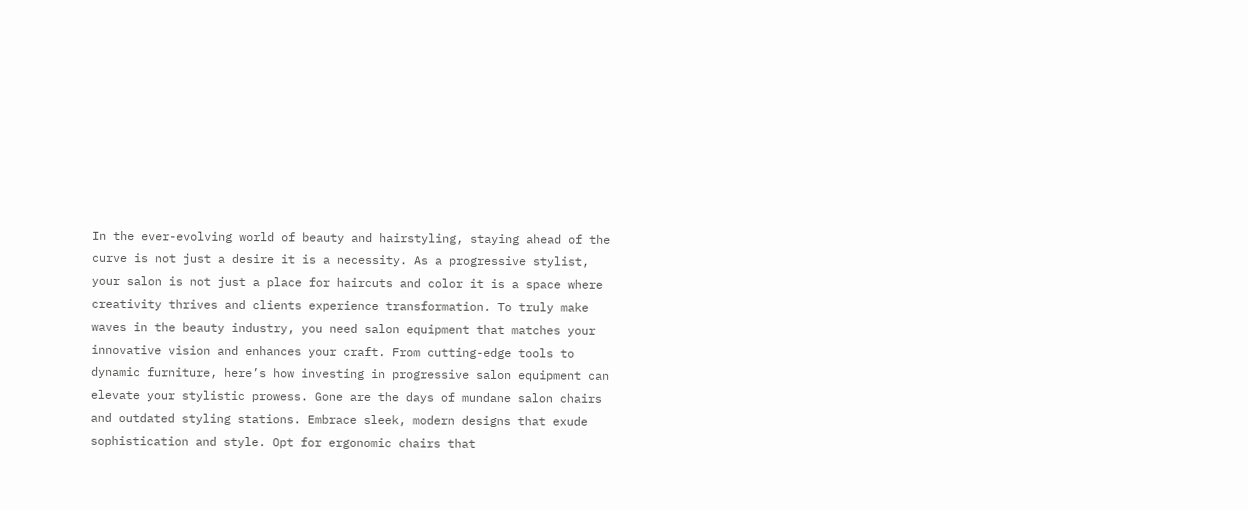In the ever-evolving world of beauty and hairstyling, staying ahead of the curve is not just a desire it is a necessity. As a progressive stylist, your salon is not just a place for haircuts and color it is a space where creativity thrives and clients experience transformation. To truly make waves in the beauty industry, you need salon equipment that matches your innovative vision and enhances your craft. From cutting-edge tools to dynamic furniture, here’s how investing in progressive salon equipment can elevate your stylistic prowess. Gone are the days of mundane salon chairs and outdated styling stations. Embrace sleek, modern designs that exude sophistication and style. Opt for ergonomic chairs that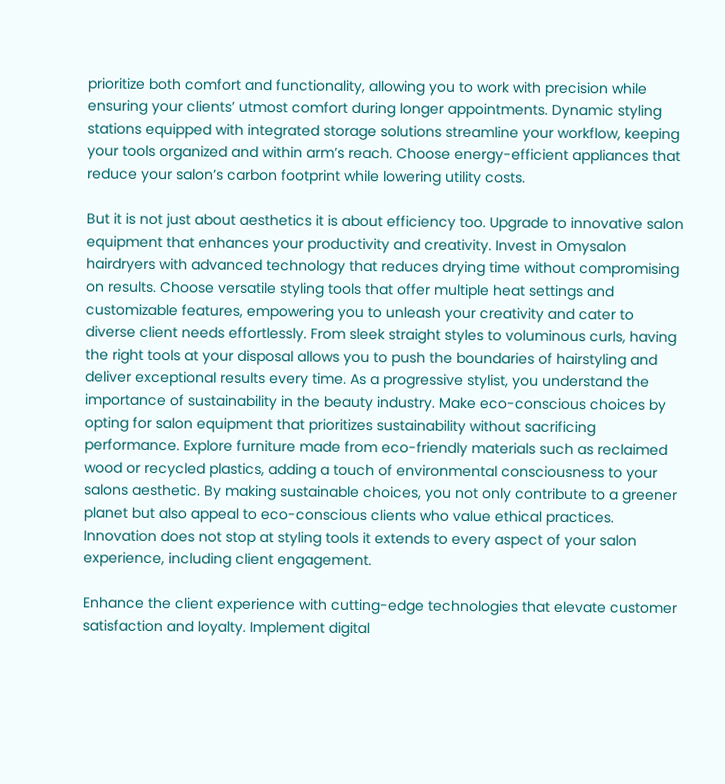prioritize both comfort and functionality, allowing you to work with precision while ensuring your clients’ utmost comfort during longer appointments. Dynamic styling stations equipped with integrated storage solutions streamline your workflow, keeping your tools organized and within arm’s reach. Choose energy-efficient appliances that reduce your salon’s carbon footprint while lowering utility costs.

But it is not just about aesthetics it is about efficiency too. Upgrade to innovative salon equipment that enhances your productivity and creativity. Invest in Omysalon hairdryers with advanced technology that reduces drying time without compromising on results. Choose versatile styling tools that offer multiple heat settings and customizable features, empowering you to unleash your creativity and cater to diverse client needs effortlessly. From sleek straight styles to voluminous curls, having the right tools at your disposal allows you to push the boundaries of hairstyling and deliver exceptional results every time. As a progressive stylist, you understand the importance of sustainability in the beauty industry. Make eco-conscious choices by opting for salon equipment that prioritizes sustainability without sacrificing performance. Explore furniture made from eco-friendly materials such as reclaimed wood or recycled plastics, adding a touch of environmental consciousness to your salons aesthetic. By making sustainable choices, you not only contribute to a greener planet but also appeal to eco-conscious clients who value ethical practices. Innovation does not stop at styling tools it extends to every aspect of your salon experience, including client engagement.

Enhance the client experience with cutting-edge technologies that elevate customer satisfaction and loyalty. Implement digital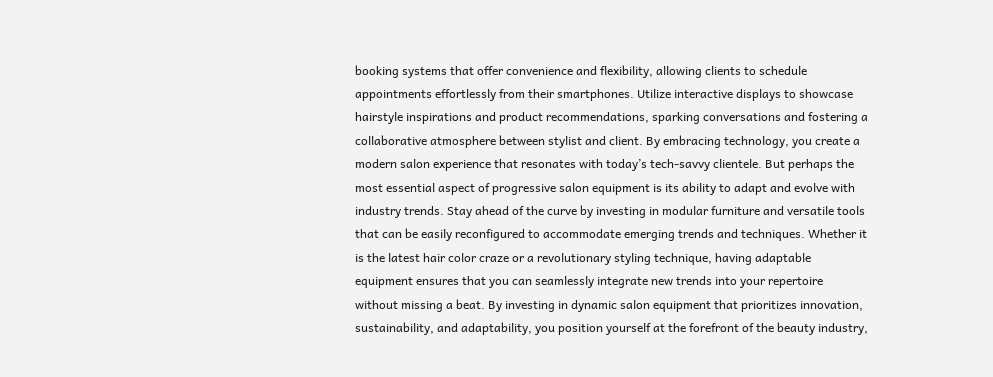booking systems that offer convenience and flexibility, allowing clients to schedule appointments effortlessly from their smartphones. Utilize interactive displays to showcase hairstyle inspirations and product recommendations, sparking conversations and fostering a collaborative atmosphere between stylist and client. By embracing technology, you create a modern salon experience that resonates with today’s tech-savvy clientele. But perhaps the most essential aspect of progressive salon equipment is its ability to adapt and evolve with industry trends. Stay ahead of the curve by investing in modular furniture and versatile tools that can be easily reconfigured to accommodate emerging trends and techniques. Whether it is the latest hair color craze or a revolutionary styling technique, having adaptable equipment ensures that you can seamlessly integrate new trends into your repertoire without missing a beat. By investing in dynamic salon equipment that prioritizes innovation, sustainability, and adaptability, you position yourself at the forefront of the beauty industry,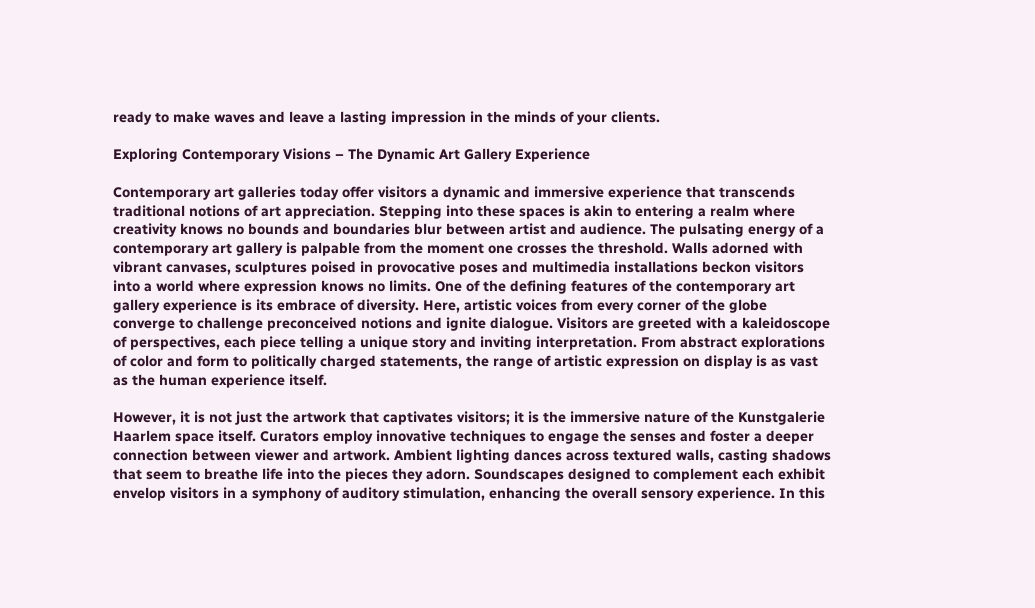ready to make waves and leave a lasting impression in the minds of your clients.

Exploring Contemporary Visions – The Dynamic Art Gallery Experience

Contemporary art galleries today offer visitors a dynamic and immersive experience that transcends traditional notions of art appreciation. Stepping into these spaces is akin to entering a realm where creativity knows no bounds and boundaries blur between artist and audience. The pulsating energy of a contemporary art gallery is palpable from the moment one crosses the threshold. Walls adorned with vibrant canvases, sculptures poised in provocative poses and multimedia installations beckon visitors into a world where expression knows no limits. One of the defining features of the contemporary art gallery experience is its embrace of diversity. Here, artistic voices from every corner of the globe converge to challenge preconceived notions and ignite dialogue. Visitors are greeted with a kaleidoscope of perspectives, each piece telling a unique story and inviting interpretation. From abstract explorations of color and form to politically charged statements, the range of artistic expression on display is as vast as the human experience itself.

However, it is not just the artwork that captivates visitors; it is the immersive nature of the Kunstgalerie Haarlem space itself. Curators employ innovative techniques to engage the senses and foster a deeper connection between viewer and artwork. Ambient lighting dances across textured walls, casting shadows that seem to breathe life into the pieces they adorn. Soundscapes designed to complement each exhibit envelop visitors in a symphony of auditory stimulation, enhancing the overall sensory experience. In this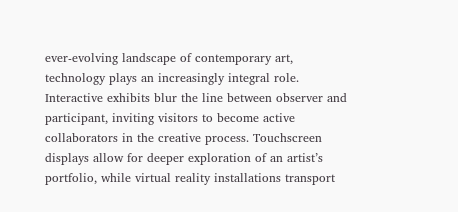ever-evolving landscape of contemporary art, technology plays an increasingly integral role. Interactive exhibits blur the line between observer and participant, inviting visitors to become active collaborators in the creative process. Touchscreen displays allow for deeper exploration of an artist’s portfolio, while virtual reality installations transport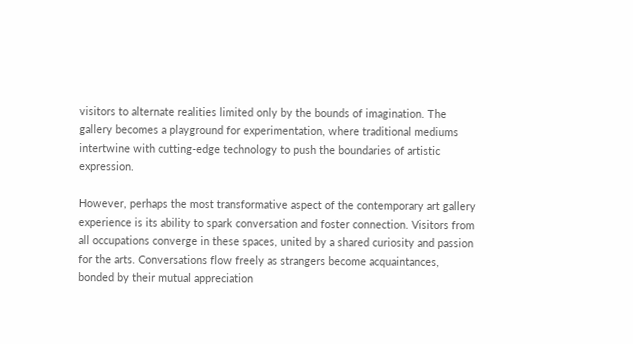visitors to alternate realities limited only by the bounds of imagination. The gallery becomes a playground for experimentation, where traditional mediums intertwine with cutting-edge technology to push the boundaries of artistic expression.

However, perhaps the most transformative aspect of the contemporary art gallery experience is its ability to spark conversation and foster connection. Visitors from all occupations converge in these spaces, united by a shared curiosity and passion for the arts. Conversations flow freely as strangers become acquaintances, bonded by their mutual appreciation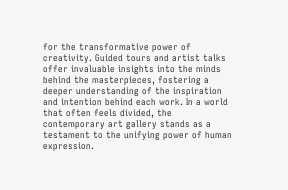for the transformative power of creativity. Guided tours and artist talks offer invaluable insights into the minds behind the masterpieces, fostering a deeper understanding of the inspiration and intention behind each work. In a world that often feels divided, the contemporary art gallery stands as a testament to the unifying power of human expression.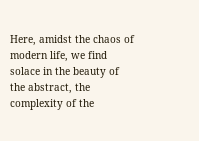Here, amidst the chaos of modern life, we find solace in the beauty of the abstract, the complexity of the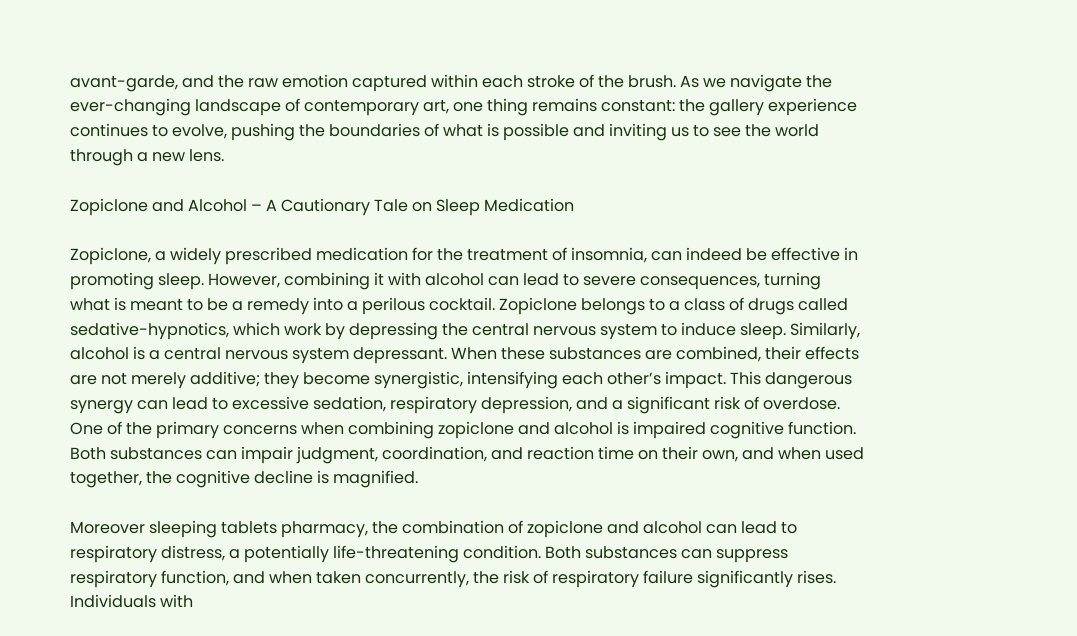avant-garde, and the raw emotion captured within each stroke of the brush. As we navigate the ever-changing landscape of contemporary art, one thing remains constant: the gallery experience continues to evolve, pushing the boundaries of what is possible and inviting us to see the world through a new lens.

Zopiclone and Alcohol – A Cautionary Tale on Sleep Medication

Zopiclone, a widely prescribed medication for the treatment of insomnia, can indeed be effective in promoting sleep. However, combining it with alcohol can lead to severe consequences, turning what is meant to be a remedy into a perilous cocktail. Zopiclone belongs to a class of drugs called sedative-hypnotics, which work by depressing the central nervous system to induce sleep. Similarly, alcohol is a central nervous system depressant. When these substances are combined, their effects are not merely additive; they become synergistic, intensifying each other’s impact. This dangerous synergy can lead to excessive sedation, respiratory depression, and a significant risk of overdose. One of the primary concerns when combining zopiclone and alcohol is impaired cognitive function. Both substances can impair judgment, coordination, and reaction time on their own, and when used together, the cognitive decline is magnified.

Moreover sleeping tablets pharmacy, the combination of zopiclone and alcohol can lead to respiratory distress, a potentially life-threatening condition. Both substances can suppress respiratory function, and when taken concurrently, the risk of respiratory failure significantly rises. Individuals with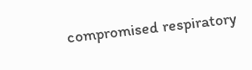compromised respiratory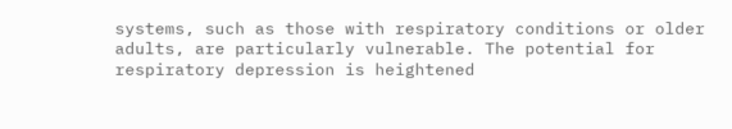systems, such as those with respiratory conditions or older adults, are particularly vulnerable. The potential for respiratory depression is heightened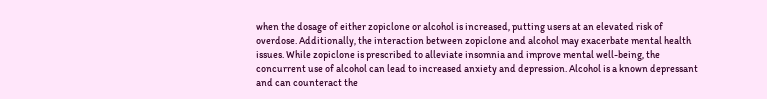when the dosage of either zopiclone or alcohol is increased, putting users at an elevated risk of overdose. Additionally, the interaction between zopiclone and alcohol may exacerbate mental health issues. While zopiclone is prescribed to alleviate insomnia and improve mental well-being, the concurrent use of alcohol can lead to increased anxiety and depression. Alcohol is a known depressant and can counteract the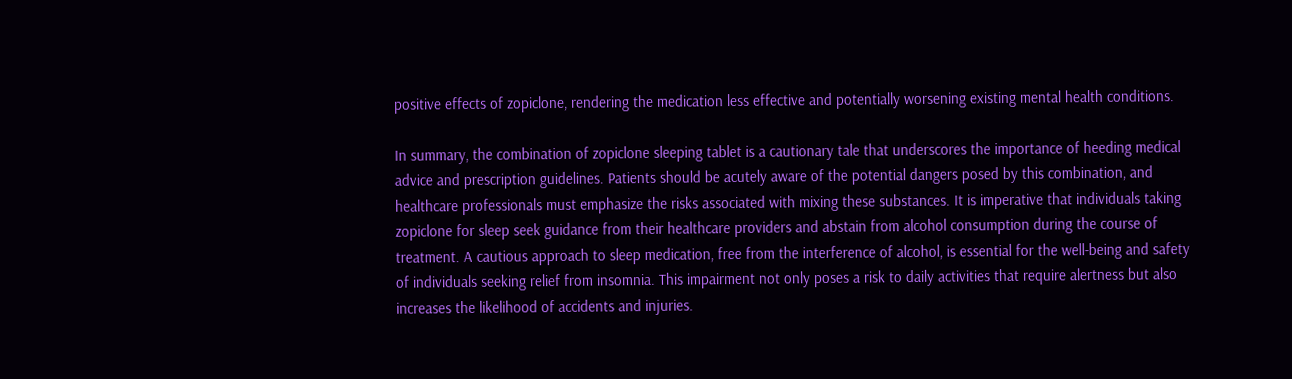positive effects of zopiclone, rendering the medication less effective and potentially worsening existing mental health conditions.

In summary, the combination of zopiclone sleeping tablet is a cautionary tale that underscores the importance of heeding medical advice and prescription guidelines. Patients should be acutely aware of the potential dangers posed by this combination, and healthcare professionals must emphasize the risks associated with mixing these substances. It is imperative that individuals taking zopiclone for sleep seek guidance from their healthcare providers and abstain from alcohol consumption during the course of treatment. A cautious approach to sleep medication, free from the interference of alcohol, is essential for the well-being and safety of individuals seeking relief from insomnia. This impairment not only poses a risk to daily activities that require alertness but also increases the likelihood of accidents and injuries.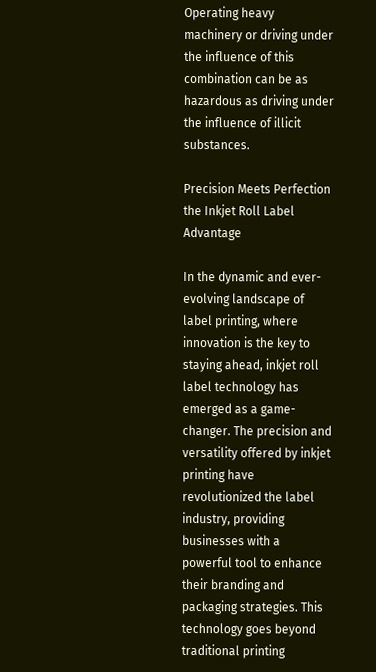Operating heavy machinery or driving under the influence of this combination can be as hazardous as driving under the influence of illicit substances.

Precision Meets Perfection the Inkjet Roll Label Advantage

In the dynamic and ever-evolving landscape of label printing, where innovation is the key to staying ahead, inkjet roll label technology has emerged as a game-changer. The precision and versatility offered by inkjet printing have revolutionized the label industry, providing businesses with a powerful tool to enhance their branding and packaging strategies. This technology goes beyond traditional printing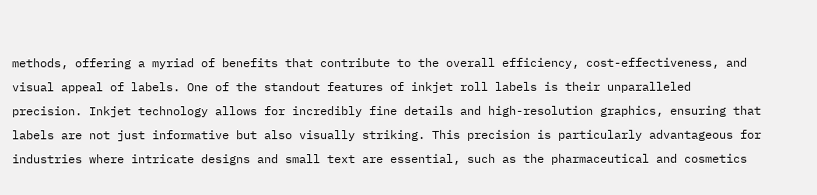methods, offering a myriad of benefits that contribute to the overall efficiency, cost-effectiveness, and visual appeal of labels. One of the standout features of inkjet roll labels is their unparalleled precision. Inkjet technology allows for incredibly fine details and high-resolution graphics, ensuring that labels are not just informative but also visually striking. This precision is particularly advantageous for industries where intricate designs and small text are essential, such as the pharmaceutical and cosmetics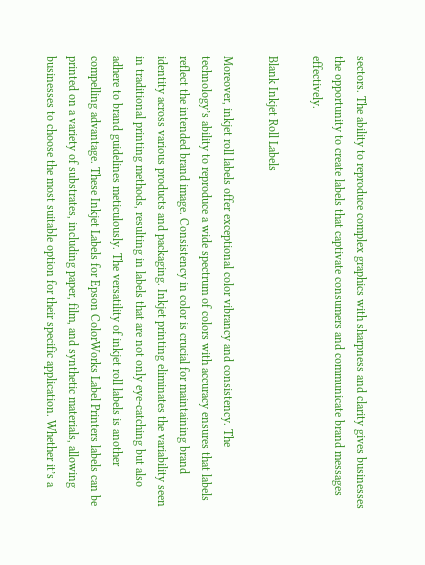sectors. The ability to reproduce complex graphics with sharpness and clarity gives businesses the opportunity to create labels that captivate consumers and communicate brand messages effectively.

Blank Inkjet Roll Labels

Moreover, inkjet roll labels offer exceptional color vibrancy and consistency. The technology’s ability to reproduce a wide spectrum of colors with accuracy ensures that labels reflect the intended brand image. Consistency in color is crucial for maintaining brand identity across various products and packaging. Inkjet printing eliminates the variability seen in traditional printing methods, resulting in labels that are not only eye-catching but also adhere to brand guidelines meticulously. The versatility of inkjet roll labels is another compelling advantage. These Inkjet Labels for Epson ColorWorks Label Printers labels can be printed on a variety of substrates, including paper, film, and synthetic materials, allowing businesses to choose the most suitable option for their specific application. Whether it’s a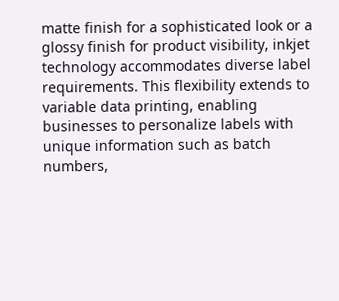matte finish for a sophisticated look or a glossy finish for product visibility, inkjet technology accommodates diverse label requirements. This flexibility extends to variable data printing, enabling businesses to personalize labels with unique information such as batch numbers,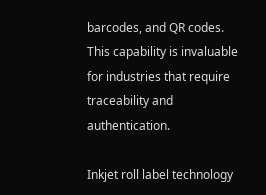barcodes, and QR codes. This capability is invaluable for industries that require traceability and authentication.

Inkjet roll label technology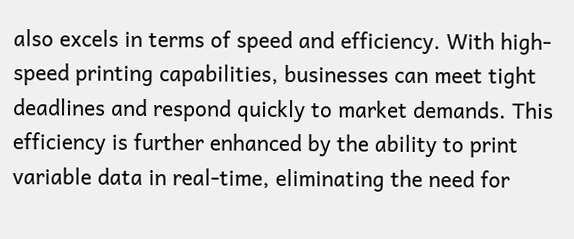also excels in terms of speed and efficiency. With high-speed printing capabilities, businesses can meet tight deadlines and respond quickly to market demands. This efficiency is further enhanced by the ability to print variable data in real-time, eliminating the need for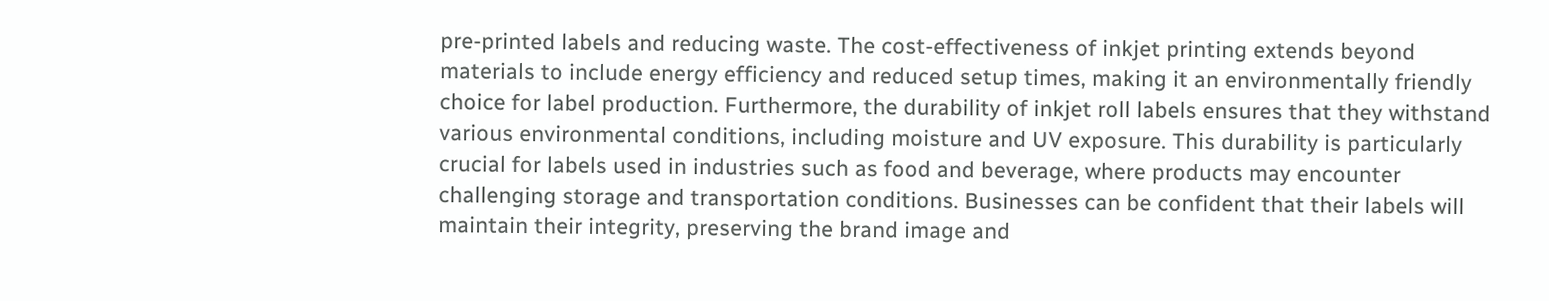pre-printed labels and reducing waste. The cost-effectiveness of inkjet printing extends beyond materials to include energy efficiency and reduced setup times, making it an environmentally friendly choice for label production. Furthermore, the durability of inkjet roll labels ensures that they withstand various environmental conditions, including moisture and UV exposure. This durability is particularly crucial for labels used in industries such as food and beverage, where products may encounter challenging storage and transportation conditions. Businesses can be confident that their labels will maintain their integrity, preserving the brand image and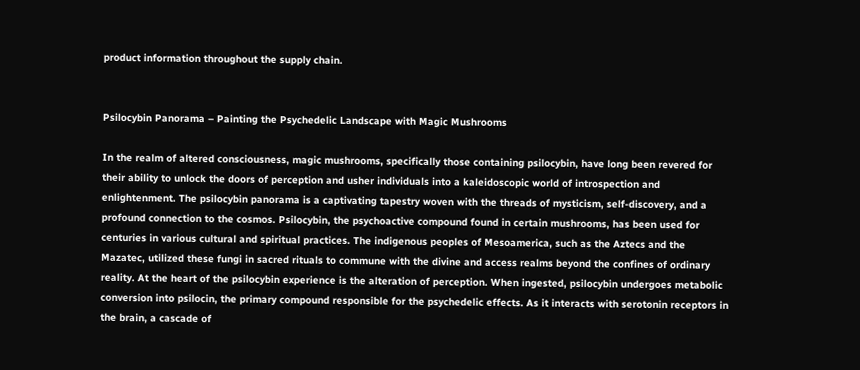product information throughout the supply chain.


Psilocybin Panorama – Painting the Psychedelic Landscape with Magic Mushrooms

In the realm of altered consciousness, magic mushrooms, specifically those containing psilocybin, have long been revered for their ability to unlock the doors of perception and usher individuals into a kaleidoscopic world of introspection and enlightenment. The psilocybin panorama is a captivating tapestry woven with the threads of mysticism, self-discovery, and a profound connection to the cosmos. Psilocybin, the psychoactive compound found in certain mushrooms, has been used for centuries in various cultural and spiritual practices. The indigenous peoples of Mesoamerica, such as the Aztecs and the Mazatec, utilized these fungi in sacred rituals to commune with the divine and access realms beyond the confines of ordinary reality. At the heart of the psilocybin experience is the alteration of perception. When ingested, psilocybin undergoes metabolic conversion into psilocin, the primary compound responsible for the psychedelic effects. As it interacts with serotonin receptors in the brain, a cascade of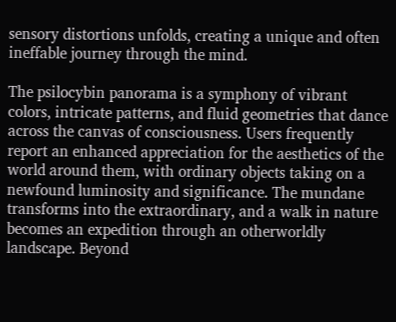sensory distortions unfolds, creating a unique and often ineffable journey through the mind.

The psilocybin panorama is a symphony of vibrant colors, intricate patterns, and fluid geometries that dance across the canvas of consciousness. Users frequently report an enhanced appreciation for the aesthetics of the world around them, with ordinary objects taking on a newfound luminosity and significance. The mundane transforms into the extraordinary, and a walk in nature becomes an expedition through an otherworldly landscape. Beyond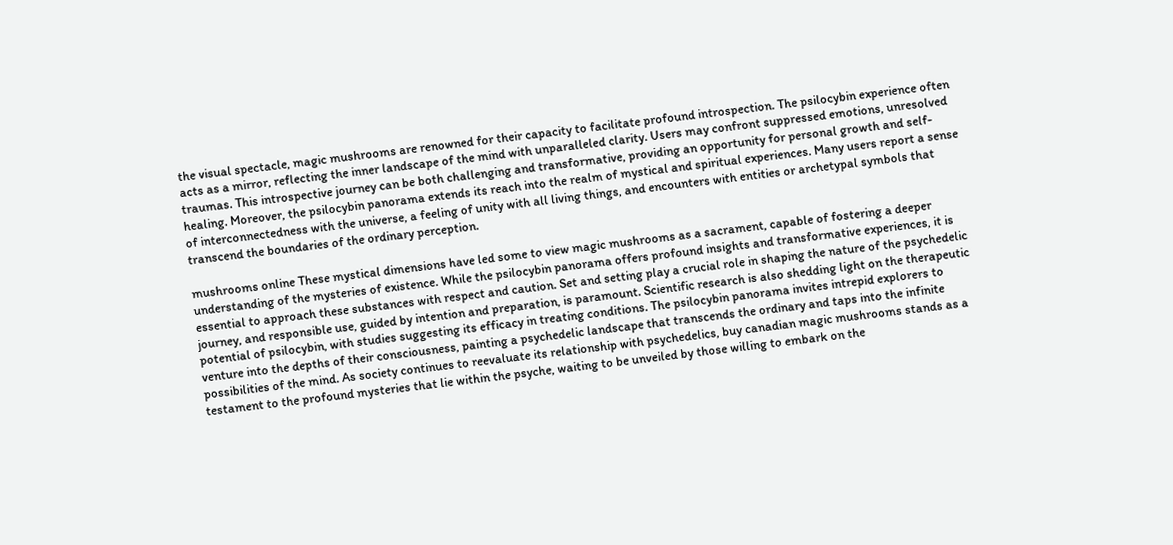the visual spectacle, magic mushrooms are renowned for their capacity to facilitate profound introspection. The psilocybin experience often acts as a mirror, reflecting the inner landscape of the mind with unparalleled clarity. Users may confront suppressed emotions, unresolved traumas. This introspective journey can be both challenging and transformative, providing an opportunity for personal growth and self-healing. Moreover, the psilocybin panorama extends its reach into the realm of mystical and spiritual experiences. Many users report a sense of interconnectedness with the universe, a feeling of unity with all living things, and encounters with entities or archetypal symbols that transcend the boundaries of the ordinary perception.

mushrooms online These mystical dimensions have led some to view magic mushrooms as a sacrament, capable of fostering a deeper understanding of the mysteries of existence. While the psilocybin panorama offers profound insights and transformative experiences, it is essential to approach these substances with respect and caution. Set and setting play a crucial role in shaping the nature of the psychedelic journey, and responsible use, guided by intention and preparation, is paramount. Scientific research is also shedding light on the therapeutic potential of psilocybin, with studies suggesting its efficacy in treating conditions. The psilocybin panorama invites intrepid explorers to venture into the depths of their consciousness, painting a psychedelic landscape that transcends the ordinary and taps into the infinite possibilities of the mind. As society continues to reevaluate its relationship with psychedelics, buy canadian magic mushrooms stands as a testament to the profound mysteries that lie within the psyche, waiting to be unveiled by those willing to embark on the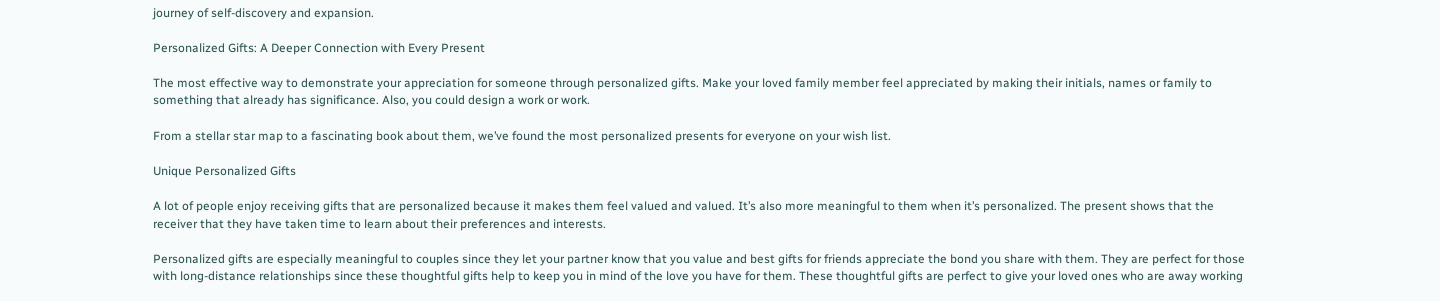journey of self-discovery and expansion.

Personalized Gifts: A Deeper Connection with Every Present

The most effective way to demonstrate your appreciation for someone through personalized gifts. Make your loved family member feel appreciated by making their initials, names or family to something that already has significance. Also, you could design a work or work.

From a stellar star map to a fascinating book about them, we’ve found the most personalized presents for everyone on your wish list.

Unique Personalized Gifts

A lot of people enjoy receiving gifts that are personalized because it makes them feel valued and valued. It’s also more meaningful to them when it’s personalized. The present shows that the receiver that they have taken time to learn about their preferences and interests.

Personalized gifts are especially meaningful to couples since they let your partner know that you value and best gifts for friends appreciate the bond you share with them. They are perfect for those with long-distance relationships since these thoughtful gifts help to keep you in mind of the love you have for them. These thoughtful gifts are perfect to give your loved ones who are away working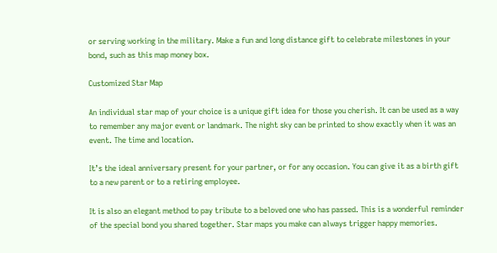or serving working in the military. Make a fun and long distance gift to celebrate milestones in your bond, such as this map money box.

Customized Star Map

An individual star map of your choice is a unique gift idea for those you cherish. It can be used as a way to remember any major event or landmark. The night sky can be printed to show exactly when it was an event. The time and location.

It’s the ideal anniversary present for your partner, or for any occasion. You can give it as a birth gift to a new parent or to a retiring employee.

It is also an elegant method to pay tribute to a beloved one who has passed. This is a wonderful reminder of the special bond you shared together. Star maps you make can always trigger happy memories.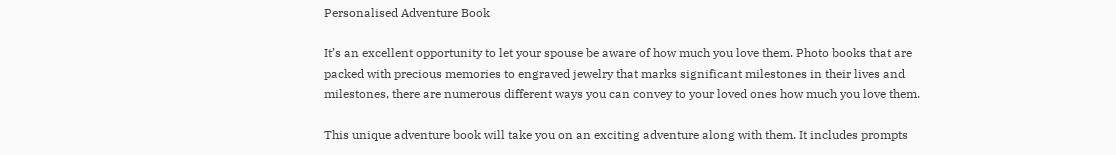Personalised Adventure Book

It’s an excellent opportunity to let your spouse be aware of how much you love them. Photo books that are packed with precious memories to engraved jewelry that marks significant milestones in their lives and milestones, there are numerous different ways you can convey to your loved ones how much you love them.

This unique adventure book will take you on an exciting adventure along with them. It includes prompts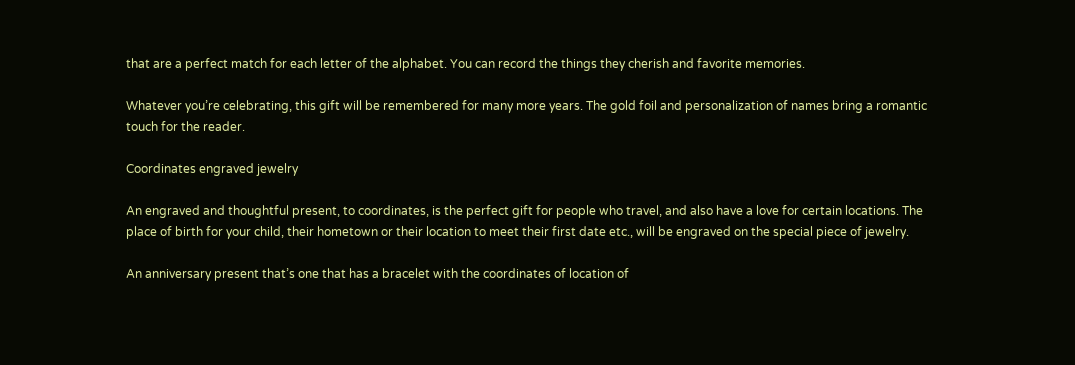that are a perfect match for each letter of the alphabet. You can record the things they cherish and favorite memories.

Whatever you’re celebrating, this gift will be remembered for many more years. The gold foil and personalization of names bring a romantic touch for the reader.

Coordinates engraved jewelry

An engraved and thoughtful present, to coordinates, is the perfect gift for people who travel, and also have a love for certain locations. The place of birth for your child, their hometown or their location to meet their first date etc., will be engraved on the special piece of jewelry.

An anniversary present that’s one that has a bracelet with the coordinates of location of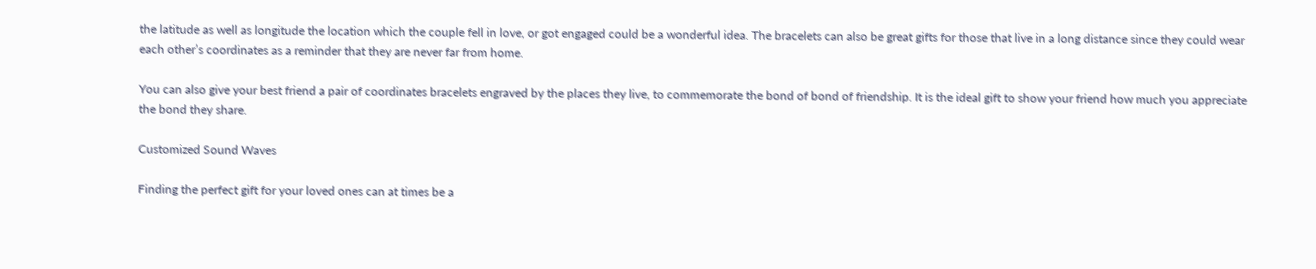the latitude as well as longitude the location which the couple fell in love, or got engaged could be a wonderful idea. The bracelets can also be great gifts for those that live in a long distance since they could wear each other’s coordinates as a reminder that they are never far from home.

You can also give your best friend a pair of coordinates bracelets engraved by the places they live, to commemorate the bond of bond of friendship. It is the ideal gift to show your friend how much you appreciate the bond they share.

Customized Sound Waves

Finding the perfect gift for your loved ones can at times be a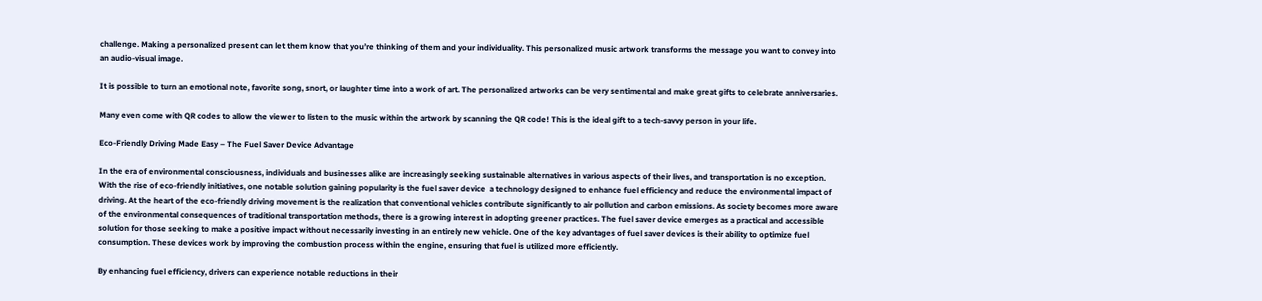challenge. Making a personalized present can let them know that you’re thinking of them and your individuality. This personalized music artwork transforms the message you want to convey into an audio-visual image.

It is possible to turn an emotional note, favorite song, snort, or laughter time into a work of art. The personalized artworks can be very sentimental and make great gifts to celebrate anniversaries.

Many even come with QR codes to allow the viewer to listen to the music within the artwork by scanning the QR code! This is the ideal gift to a tech-savvy person in your life.

Eco-Friendly Driving Made Easy – The Fuel Saver Device Advantage

In the era of environmental consciousness, individuals and businesses alike are increasingly seeking sustainable alternatives in various aspects of their lives, and transportation is no exception. With the rise of eco-friendly initiatives, one notable solution gaining popularity is the fuel saver device  a technology designed to enhance fuel efficiency and reduce the environmental impact of driving. At the heart of the eco-friendly driving movement is the realization that conventional vehicles contribute significantly to air pollution and carbon emissions. As society becomes more aware of the environmental consequences of traditional transportation methods, there is a growing interest in adopting greener practices. The fuel saver device emerges as a practical and accessible solution for those seeking to make a positive impact without necessarily investing in an entirely new vehicle. One of the key advantages of fuel saver devices is their ability to optimize fuel consumption. These devices work by improving the combustion process within the engine, ensuring that fuel is utilized more efficiently.

By enhancing fuel efficiency, drivers can experience notable reductions in their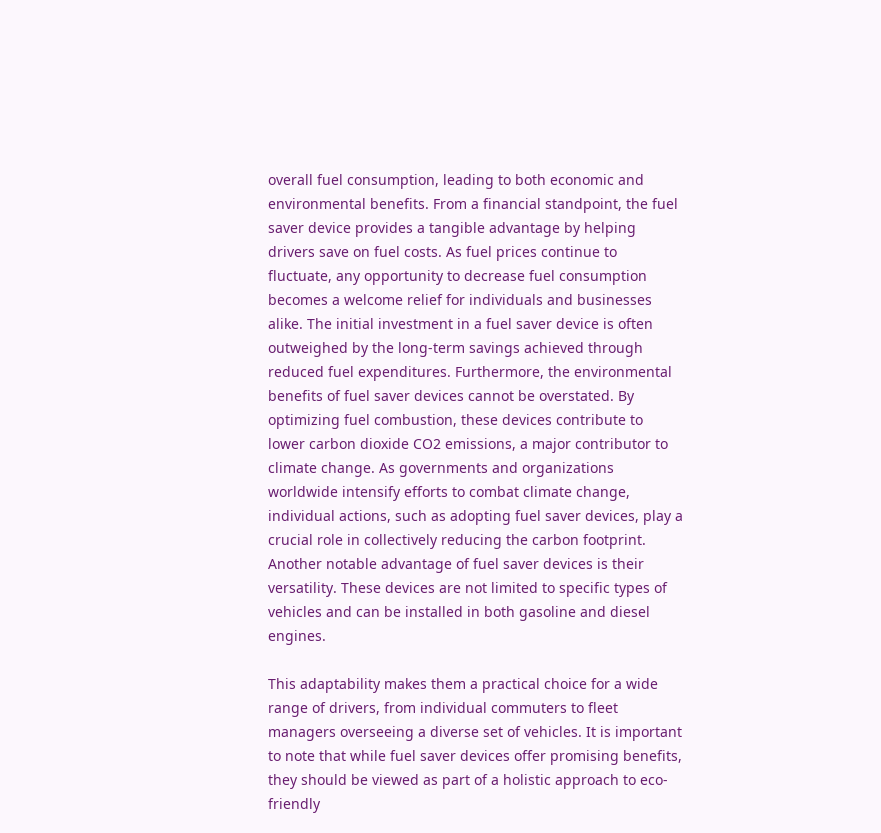overall fuel consumption, leading to both economic and environmental benefits. From a financial standpoint, the fuel saver device provides a tangible advantage by helping drivers save on fuel costs. As fuel prices continue to fluctuate, any opportunity to decrease fuel consumption becomes a welcome relief for individuals and businesses alike. The initial investment in a fuel saver device is often outweighed by the long-term savings achieved through reduced fuel expenditures. Furthermore, the environmental benefits of fuel saver devices cannot be overstated. By optimizing fuel combustion, these devices contribute to lower carbon dioxide CO2 emissions, a major contributor to climate change. As governments and organizations worldwide intensify efforts to combat climate change, individual actions, such as adopting fuel saver devices, play a crucial role in collectively reducing the carbon footprint. Another notable advantage of fuel saver devices is their versatility. These devices are not limited to specific types of vehicles and can be installed in both gasoline and diesel engines.

This adaptability makes them a practical choice for a wide range of drivers, from individual commuters to fleet managers overseeing a diverse set of vehicles. It is important to note that while fuel saver devices offer promising benefits, they should be viewed as part of a holistic approach to eco-friendly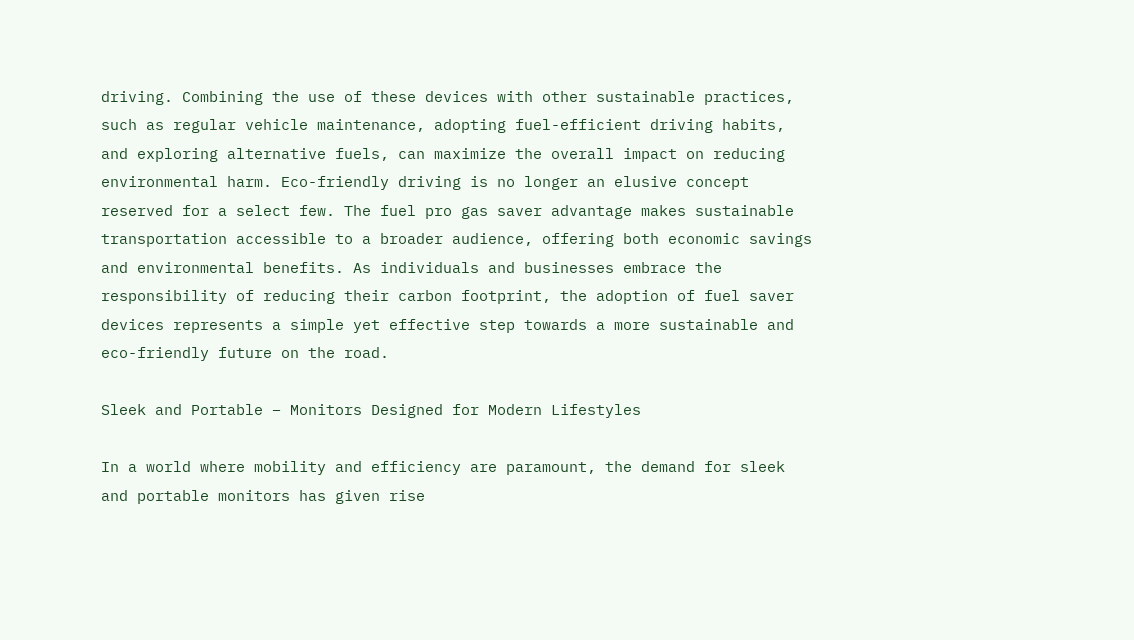driving. Combining the use of these devices with other sustainable practices, such as regular vehicle maintenance, adopting fuel-efficient driving habits, and exploring alternative fuels, can maximize the overall impact on reducing environmental harm. Eco-friendly driving is no longer an elusive concept reserved for a select few. The fuel pro gas saver advantage makes sustainable transportation accessible to a broader audience, offering both economic savings and environmental benefits. As individuals and businesses embrace the responsibility of reducing their carbon footprint, the adoption of fuel saver devices represents a simple yet effective step towards a more sustainable and eco-friendly future on the road.

Sleek and Portable – Monitors Designed for Modern Lifestyles

In a world where mobility and efficiency are paramount, the demand for sleek and portable monitors has given rise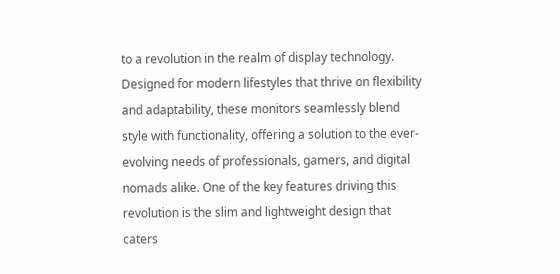to a revolution in the realm of display technology. Designed for modern lifestyles that thrive on flexibility and adaptability, these monitors seamlessly blend style with functionality, offering a solution to the ever-evolving needs of professionals, gamers, and digital nomads alike. One of the key features driving this revolution is the slim and lightweight design that caters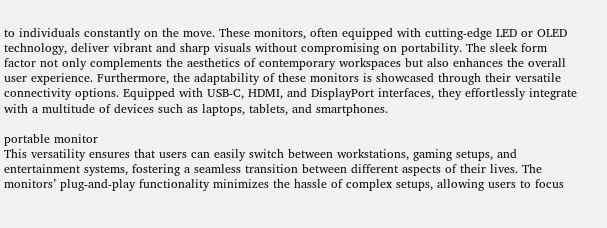to individuals constantly on the move. These monitors, often equipped with cutting-edge LED or OLED technology, deliver vibrant and sharp visuals without compromising on portability. The sleek form factor not only complements the aesthetics of contemporary workspaces but also enhances the overall user experience. Furthermore, the adaptability of these monitors is showcased through their versatile connectivity options. Equipped with USB-C, HDMI, and DisplayPort interfaces, they effortlessly integrate with a multitude of devices such as laptops, tablets, and smartphones.

portable monitor
This versatility ensures that users can easily switch between workstations, gaming setups, and entertainment systems, fostering a seamless transition between different aspects of their lives. The monitors’ plug-and-play functionality minimizes the hassle of complex setups, allowing users to focus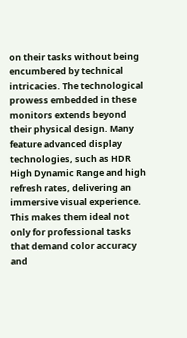on their tasks without being encumbered by technical intricacies. The technological prowess embedded in these monitors extends beyond their physical design. Many feature advanced display technologies, such as HDR High Dynamic Range and high refresh rates, delivering an immersive visual experience. This makes them ideal not only for professional tasks that demand color accuracy and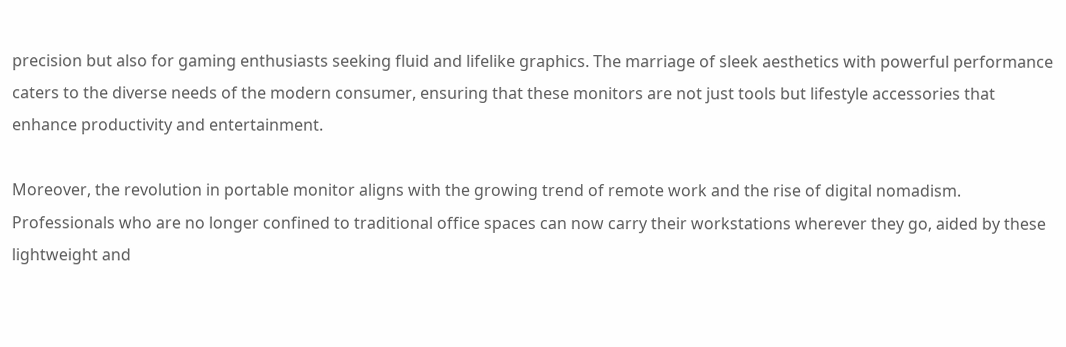precision but also for gaming enthusiasts seeking fluid and lifelike graphics. The marriage of sleek aesthetics with powerful performance caters to the diverse needs of the modern consumer, ensuring that these monitors are not just tools but lifestyle accessories that enhance productivity and entertainment.

Moreover, the revolution in portable monitor aligns with the growing trend of remote work and the rise of digital nomadism. Professionals who are no longer confined to traditional office spaces can now carry their workstations wherever they go, aided by these lightweight and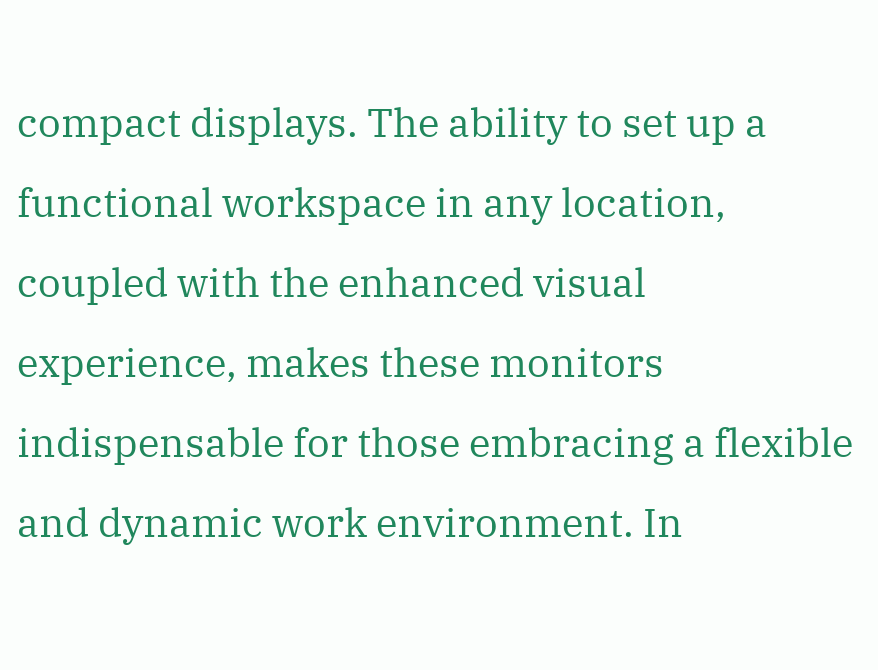compact displays. The ability to set up a functional workspace in any location, coupled with the enhanced visual experience, makes these monitors indispensable for those embracing a flexible and dynamic work environment. In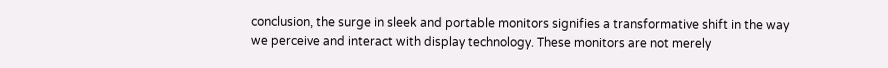conclusion, the surge in sleek and portable monitors signifies a transformative shift in the way we perceive and interact with display technology. These monitors are not merely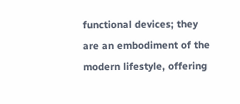functional devices; they are an embodiment of the modern lifestyle, offering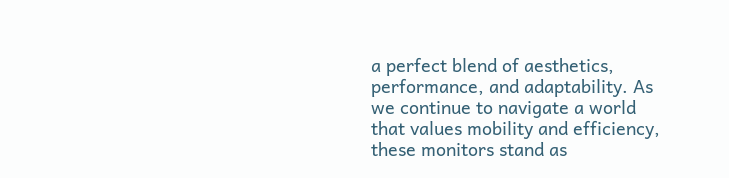a perfect blend of aesthetics, performance, and adaptability. As we continue to navigate a world that values mobility and efficiency, these monitors stand as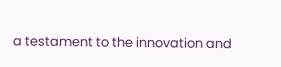a testament to the innovation and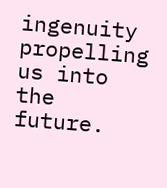ingenuity propelling us into the future.